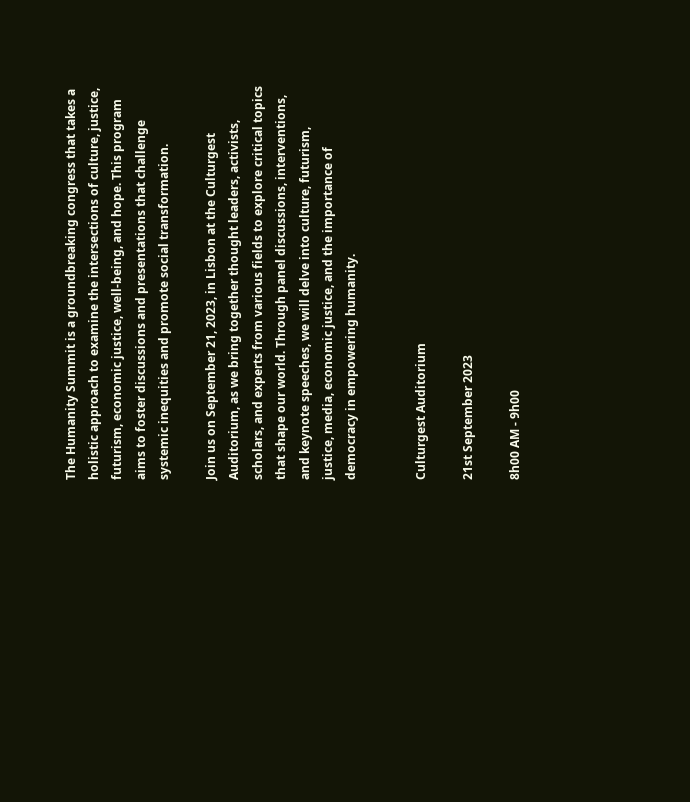The Humanity Summit is a groundbreaking congress that takes a holistic approach to examine the intersections of culture, justice, futurism, economic justice, well-being, and hope. This program aims to foster discussions and presentations that challenge systemic inequities and promote social transformation.

Join us on September 21, 2023, in Lisbon at the Culturgest Auditorium, as we bring together thought leaders, activists, scholars, and experts from various fields to explore critical topics that shape our world. Through panel discussions, interventions, and keynote speeches, we will delve into culture, futurism, justice, media, economic justice, and the importance of democracy in empowering humanity.


Culturgest Auditorium

21st September 2023

8h00 AM - 9h00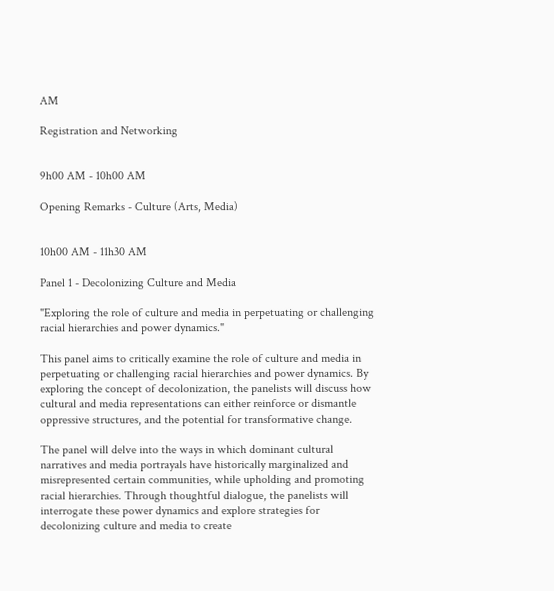AM

Registration and Networking


9h00 AM - 10h00 AM

Opening Remarks - Culture (Arts, Media)


10h00 AM - 11h30 AM

Panel 1 - Decolonizing Culture and Media

"Exploring the role of culture and media in perpetuating or challenging racial hierarchies and power dynamics."

This panel aims to critically examine the role of culture and media in perpetuating or challenging racial hierarchies and power dynamics. By exploring the concept of decolonization, the panelists will discuss how cultural and media representations can either reinforce or dismantle oppressive structures, and the potential for transformative change.

The panel will delve into the ways in which dominant cultural narratives and media portrayals have historically marginalized and misrepresented certain communities, while upholding and promoting racial hierarchies. Through thoughtful dialogue, the panelists will interrogate these power dynamics and explore strategies for decolonizing culture and media to create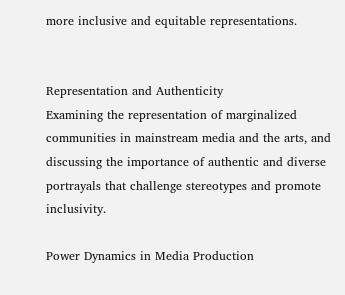more inclusive and equitable representations.


Representation and Authenticity
Examining the representation of marginalized communities in mainstream media and the arts, and discussing the importance of authentic and diverse portrayals that challenge stereotypes and promote inclusivity.

Power Dynamics in Media Production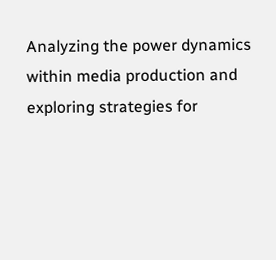Analyzing the power dynamics within media production and exploring strategies for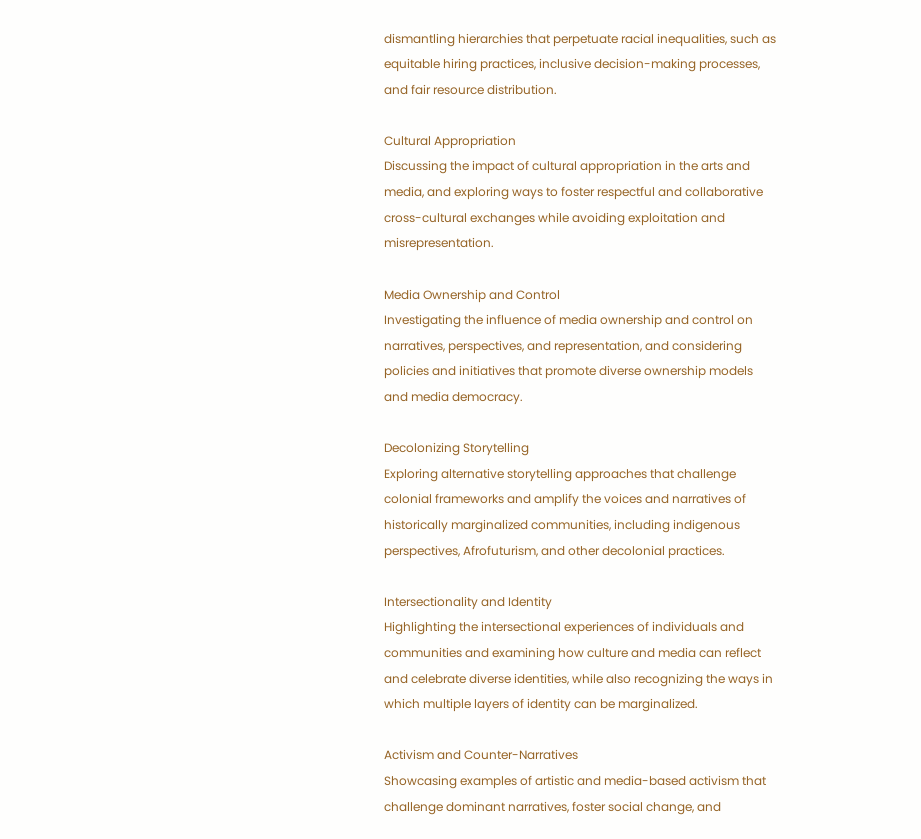dismantling hierarchies that perpetuate racial inequalities, such as equitable hiring practices, inclusive decision-making processes, and fair resource distribution.

Cultural Appropriation
Discussing the impact of cultural appropriation in the arts and media, and exploring ways to foster respectful and collaborative cross-cultural exchanges while avoiding exploitation and misrepresentation.

Media Ownership and Control
Investigating the influence of media ownership and control on narratives, perspectives, and representation, and considering policies and initiatives that promote diverse ownership models and media democracy.

Decolonizing Storytelling
Exploring alternative storytelling approaches that challenge colonial frameworks and amplify the voices and narratives of historically marginalized communities, including indigenous perspectives, Afrofuturism, and other decolonial practices.

Intersectionality and Identity
Highlighting the intersectional experiences of individuals and communities and examining how culture and media can reflect and celebrate diverse identities, while also recognizing the ways in which multiple layers of identity can be marginalized.

Activism and Counter-Narratives
Showcasing examples of artistic and media-based activism that challenge dominant narratives, foster social change, and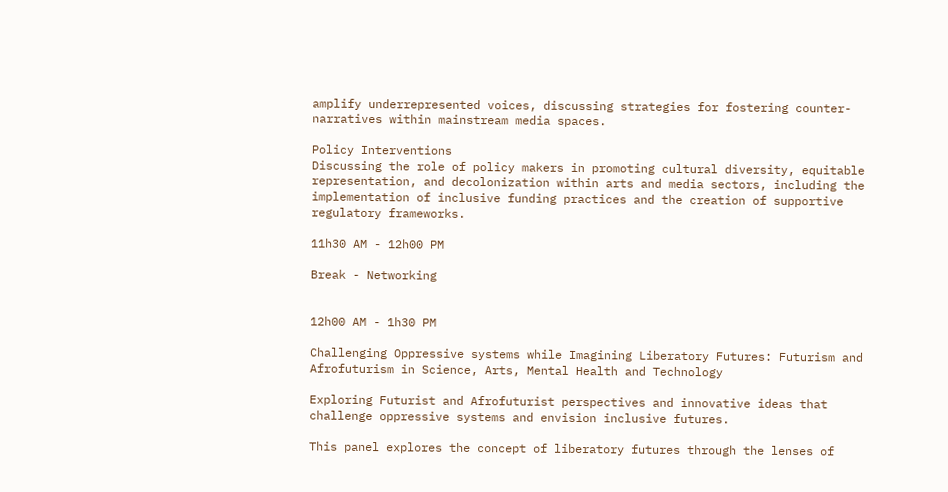amplify underrepresented voices, discussing strategies for fostering counter-narratives within mainstream media spaces.

Policy Interventions
Discussing the role of policy makers in promoting cultural diversity, equitable representation, and decolonization within arts and media sectors, including the implementation of inclusive funding practices and the creation of supportive regulatory frameworks.

11h30 AM - 12h00 PM

Break - Networking


12h00 AM - 1h30 PM

Challenging Oppressive systems while Imagining Liberatory Futures: Futurism and Afrofuturism in Science, Arts, Mental Health and Technology

Exploring Futurist and Afrofuturist perspectives and innovative ideas that challenge oppressive systems and envision inclusive futures.

This panel explores the concept of liberatory futures through the lenses of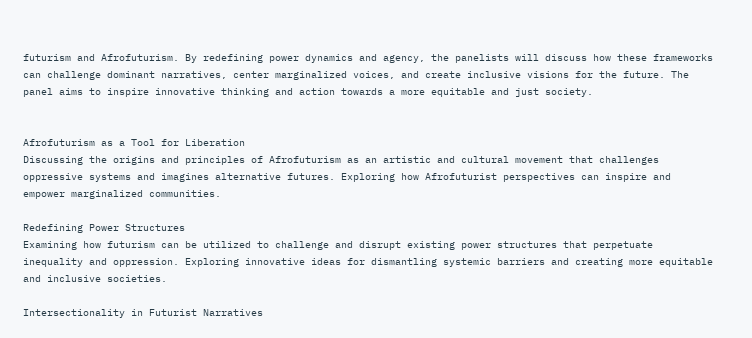futurism and Afrofuturism. By redefining power dynamics and agency, the panelists will discuss how these frameworks can challenge dominant narratives, center marginalized voices, and create inclusive visions for the future. The panel aims to inspire innovative thinking and action towards a more equitable and just society.


Afrofuturism as a Tool for Liberation
Discussing the origins and principles of Afrofuturism as an artistic and cultural movement that challenges oppressive systems and imagines alternative futures. Exploring how Afrofuturist perspectives can inspire and empower marginalized communities.

Redefining Power Structures
Examining how futurism can be utilized to challenge and disrupt existing power structures that perpetuate inequality and oppression. Exploring innovative ideas for dismantling systemic barriers and creating more equitable and inclusive societies.

Intersectionality in Futurist Narratives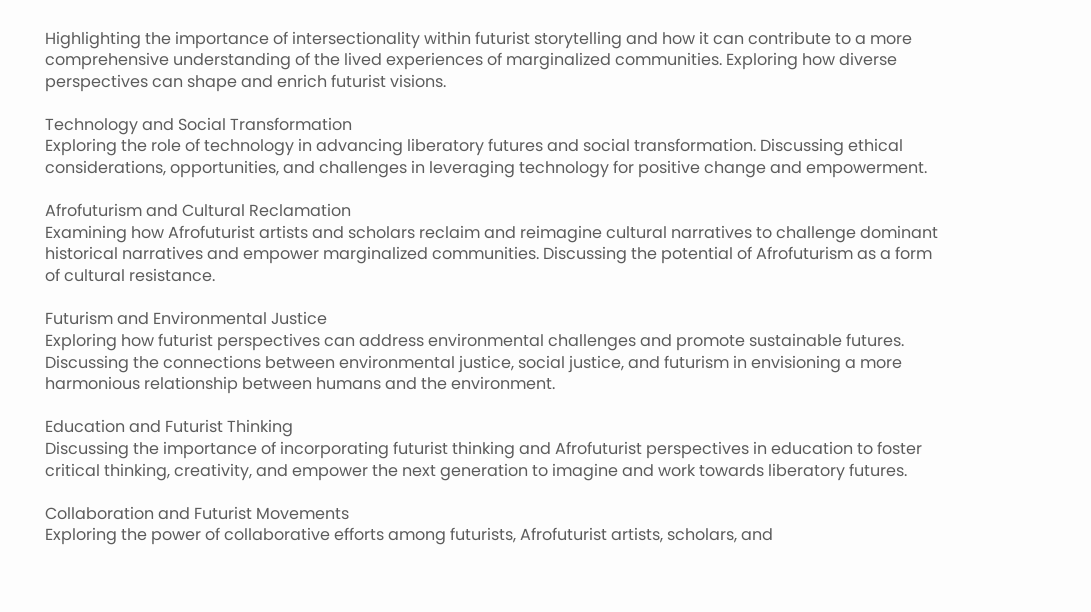Highlighting the importance of intersectionality within futurist storytelling and how it can contribute to a more comprehensive understanding of the lived experiences of marginalized communities. Exploring how diverse perspectives can shape and enrich futurist visions.

Technology and Social Transformation
Exploring the role of technology in advancing liberatory futures and social transformation. Discussing ethical considerations, opportunities, and challenges in leveraging technology for positive change and empowerment.

Afrofuturism and Cultural Reclamation
Examining how Afrofuturist artists and scholars reclaim and reimagine cultural narratives to challenge dominant historical narratives and empower marginalized communities. Discussing the potential of Afrofuturism as a form of cultural resistance.

Futurism and Environmental Justice
Exploring how futurist perspectives can address environmental challenges and promote sustainable futures. Discussing the connections between environmental justice, social justice, and futurism in envisioning a more harmonious relationship between humans and the environment.

Education and Futurist Thinking
Discussing the importance of incorporating futurist thinking and Afrofuturist perspectives in education to foster critical thinking, creativity, and empower the next generation to imagine and work towards liberatory futures.

Collaboration and Futurist Movements
Exploring the power of collaborative efforts among futurists, Afrofuturist artists, scholars, and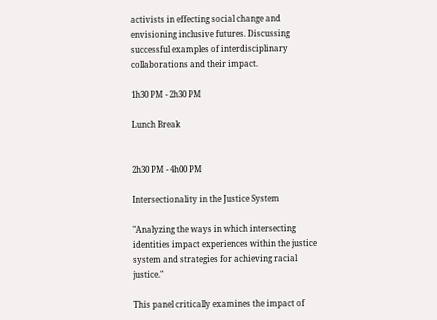activists in effecting social change and envisioning inclusive futures. Discussing successful examples of interdisciplinary collaborations and their impact.

1h30 PM - 2h30 PM

Lunch Break


2h30 PM - 4h00 PM

Intersectionality in the Justice System

"Analyzing the ways in which intersecting identities impact experiences within the justice system and strategies for achieving racial justice."

This panel critically examines the impact of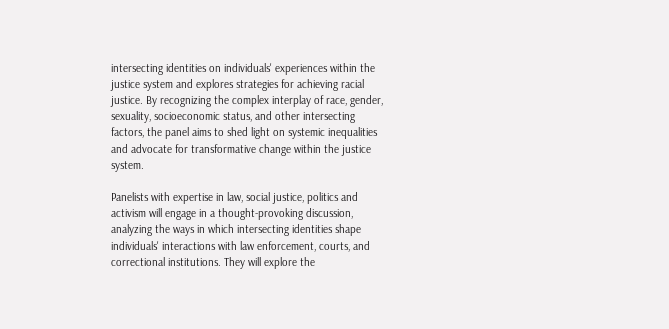intersecting identities on individuals' experiences within the justice system and explores strategies for achieving racial justice. By recognizing the complex interplay of race, gender, sexuality, socioeconomic status, and other intersecting factors, the panel aims to shed light on systemic inequalities and advocate for transformative change within the justice system.

Panelists with expertise in law, social justice, politics and activism will engage in a thought-provoking discussion, analyzing the ways in which intersecting identities shape individuals' interactions with law enforcement, courts, and correctional institutions. They will explore the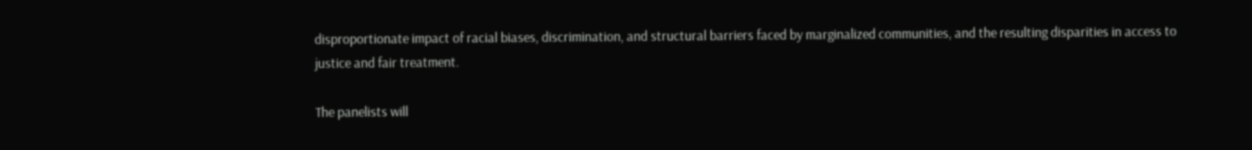disproportionate impact of racial biases, discrimination, and structural barriers faced by marginalized communities, and the resulting disparities in access to justice and fair treatment.

The panelists will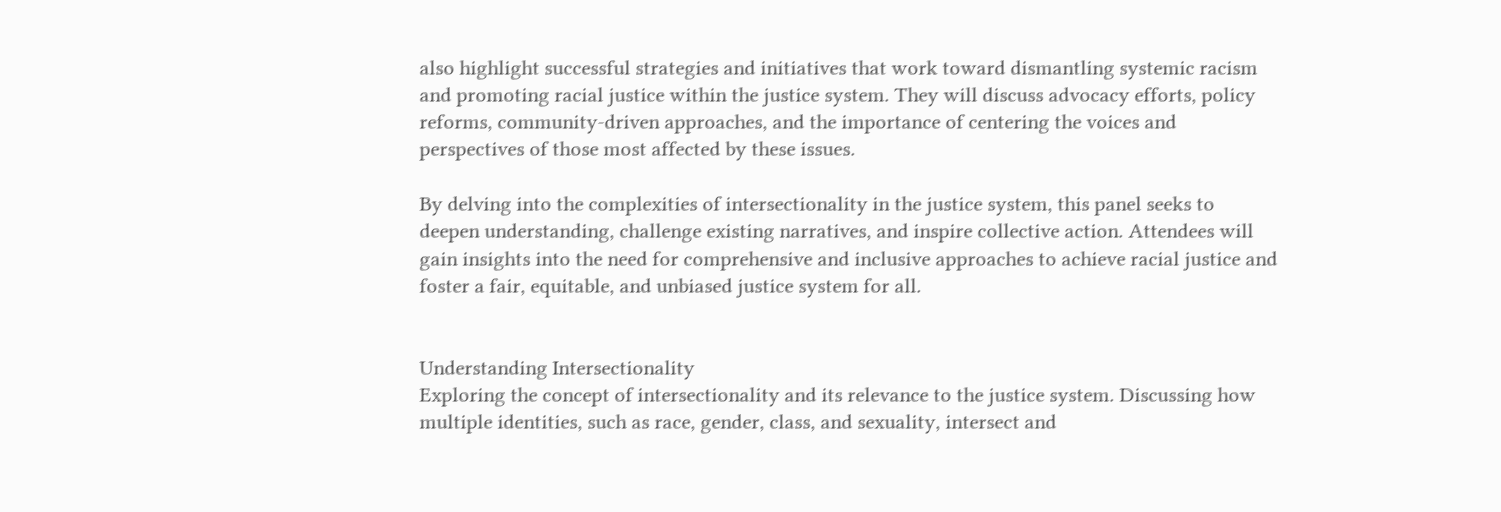also highlight successful strategies and initiatives that work toward dismantling systemic racism and promoting racial justice within the justice system. They will discuss advocacy efforts, policy reforms, community-driven approaches, and the importance of centering the voices and perspectives of those most affected by these issues.

By delving into the complexities of intersectionality in the justice system, this panel seeks to deepen understanding, challenge existing narratives, and inspire collective action. Attendees will gain insights into the need for comprehensive and inclusive approaches to achieve racial justice and foster a fair, equitable, and unbiased justice system for all.


Understanding Intersectionality
Exploring the concept of intersectionality and its relevance to the justice system. Discussing how multiple identities, such as race, gender, class, and sexuality, intersect and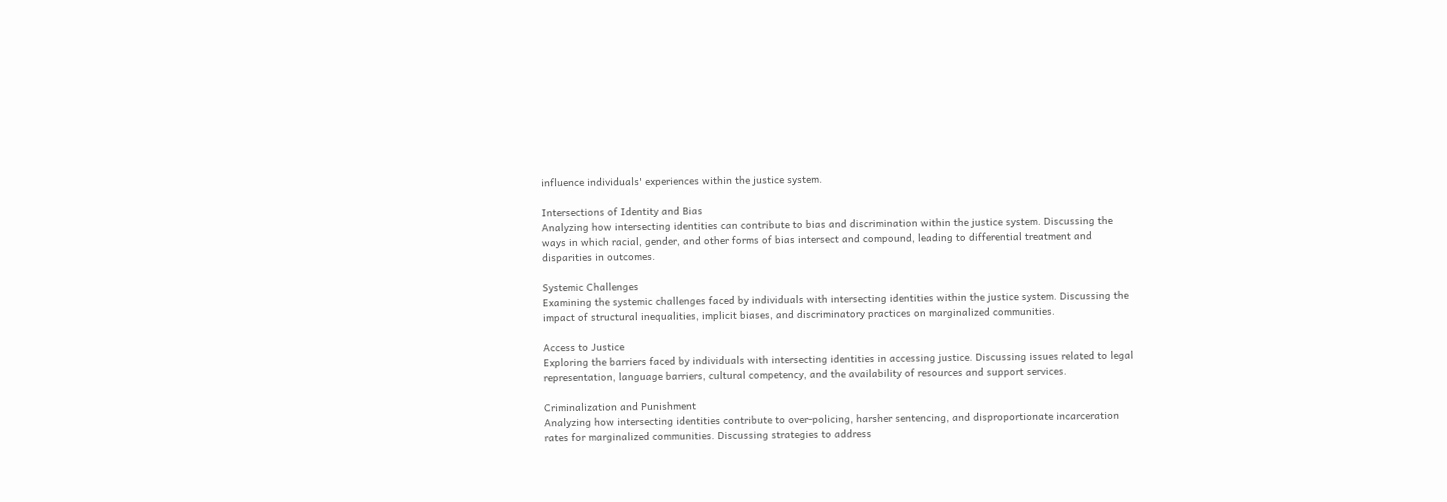influence individuals' experiences within the justice system.

Intersections of Identity and Bias
Analyzing how intersecting identities can contribute to bias and discrimination within the justice system. Discussing the ways in which racial, gender, and other forms of bias intersect and compound, leading to differential treatment and disparities in outcomes.

Systemic Challenges
Examining the systemic challenges faced by individuals with intersecting identities within the justice system. Discussing the impact of structural inequalities, implicit biases, and discriminatory practices on marginalized communities.

Access to Justice
Exploring the barriers faced by individuals with intersecting identities in accessing justice. Discussing issues related to legal representation, language barriers, cultural competency, and the availability of resources and support services.

Criminalization and Punishment
Analyzing how intersecting identities contribute to over-policing, harsher sentencing, and disproportionate incarceration rates for marginalized communities. Discussing strategies to address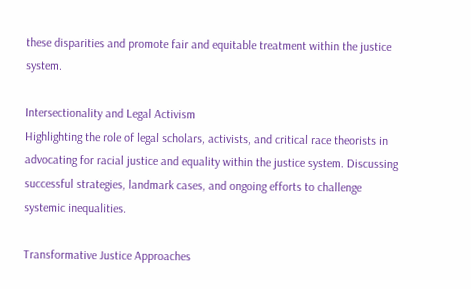these disparities and promote fair and equitable treatment within the justice system.

Intersectionality and Legal Activism
Highlighting the role of legal scholars, activists, and critical race theorists in advocating for racial justice and equality within the justice system. Discussing successful strategies, landmark cases, and ongoing efforts to challenge systemic inequalities.

Transformative Justice Approaches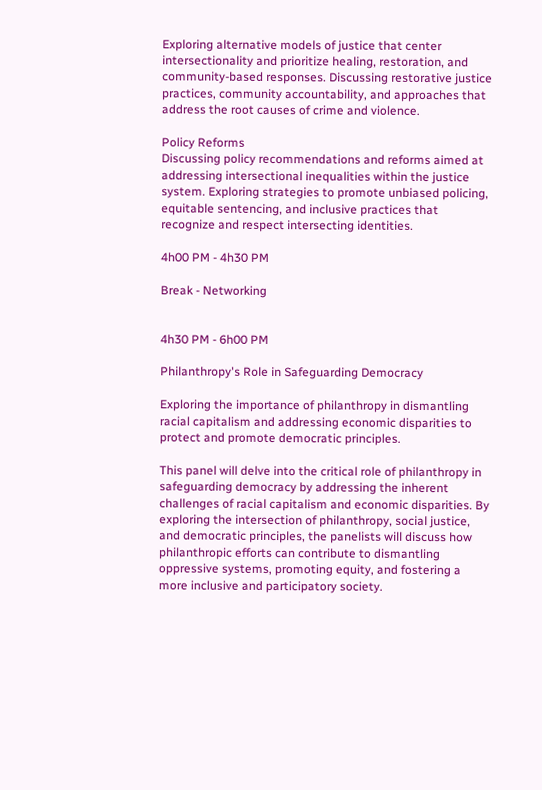Exploring alternative models of justice that center intersectionality and prioritize healing, restoration, and community-based responses. Discussing restorative justice practices, community accountability, and approaches that address the root causes of crime and violence.

Policy Reforms
Discussing policy recommendations and reforms aimed at addressing intersectional inequalities within the justice system. Exploring strategies to promote unbiased policing, equitable sentencing, and inclusive practices that recognize and respect intersecting identities.

4h00 PM - 4h30 PM

Break - Networking


4h30 PM - 6h00 PM

Philanthropy's Role in Safeguarding Democracy

Exploring the importance of philanthropy in dismantling racial capitalism and addressing economic disparities to protect and promote democratic principles.

This panel will delve into the critical role of philanthropy in safeguarding democracy by addressing the inherent challenges of racial capitalism and economic disparities. By exploring the intersection of philanthropy, social justice, and democratic principles, the panelists will discuss how philanthropic efforts can contribute to dismantling oppressive systems, promoting equity, and fostering a more inclusive and participatory society.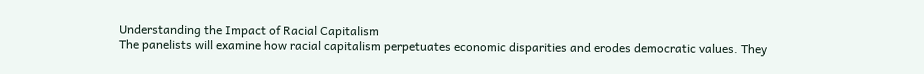Understanding the Impact of Racial Capitalism
The panelists will examine how racial capitalism perpetuates economic disparities and erodes democratic values. They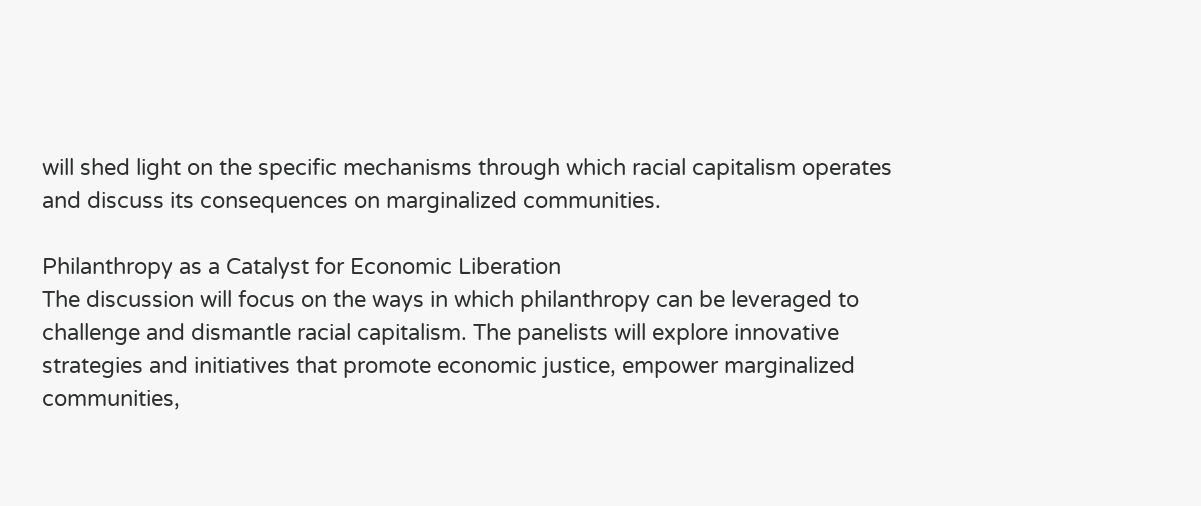will shed light on the specific mechanisms through which racial capitalism operates and discuss its consequences on marginalized communities.

Philanthropy as a Catalyst for Economic Liberation
The discussion will focus on the ways in which philanthropy can be leveraged to challenge and dismantle racial capitalism. The panelists will explore innovative strategies and initiatives that promote economic justice, empower marginalized communities,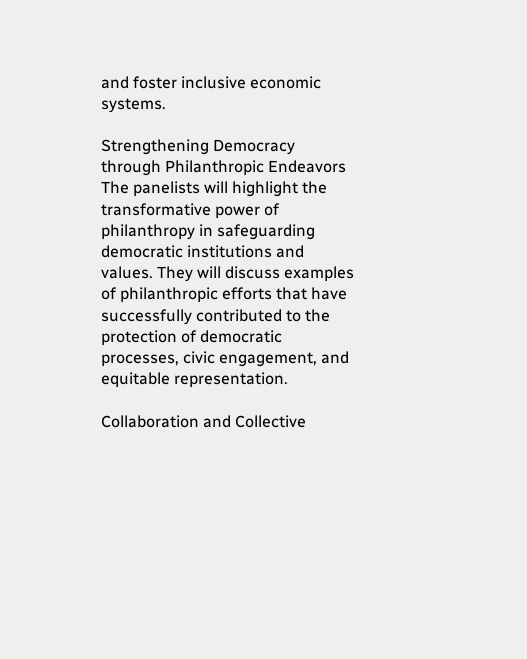and foster inclusive economic systems.

Strengthening Democracy through Philanthropic Endeavors
The panelists will highlight the transformative power of philanthropy in safeguarding democratic institutions and values. They will discuss examples of philanthropic efforts that have successfully contributed to the protection of democratic processes, civic engagement, and equitable representation.

Collaboration and Collective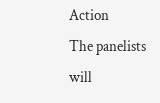Action
The panelists will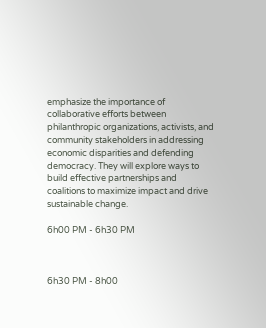emphasize the importance of collaborative efforts between philanthropic organizations, activists, and community stakeholders in addressing economic disparities and defending democracy. They will explore ways to build effective partnerships and coalitions to maximize impact and drive sustainable change.

6h00 PM - 6h30 PM



6h30 PM - 8h00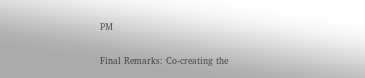PM

Final Remarks: Co-creating the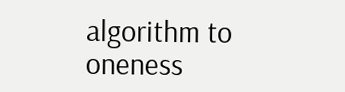algorithm to oneness